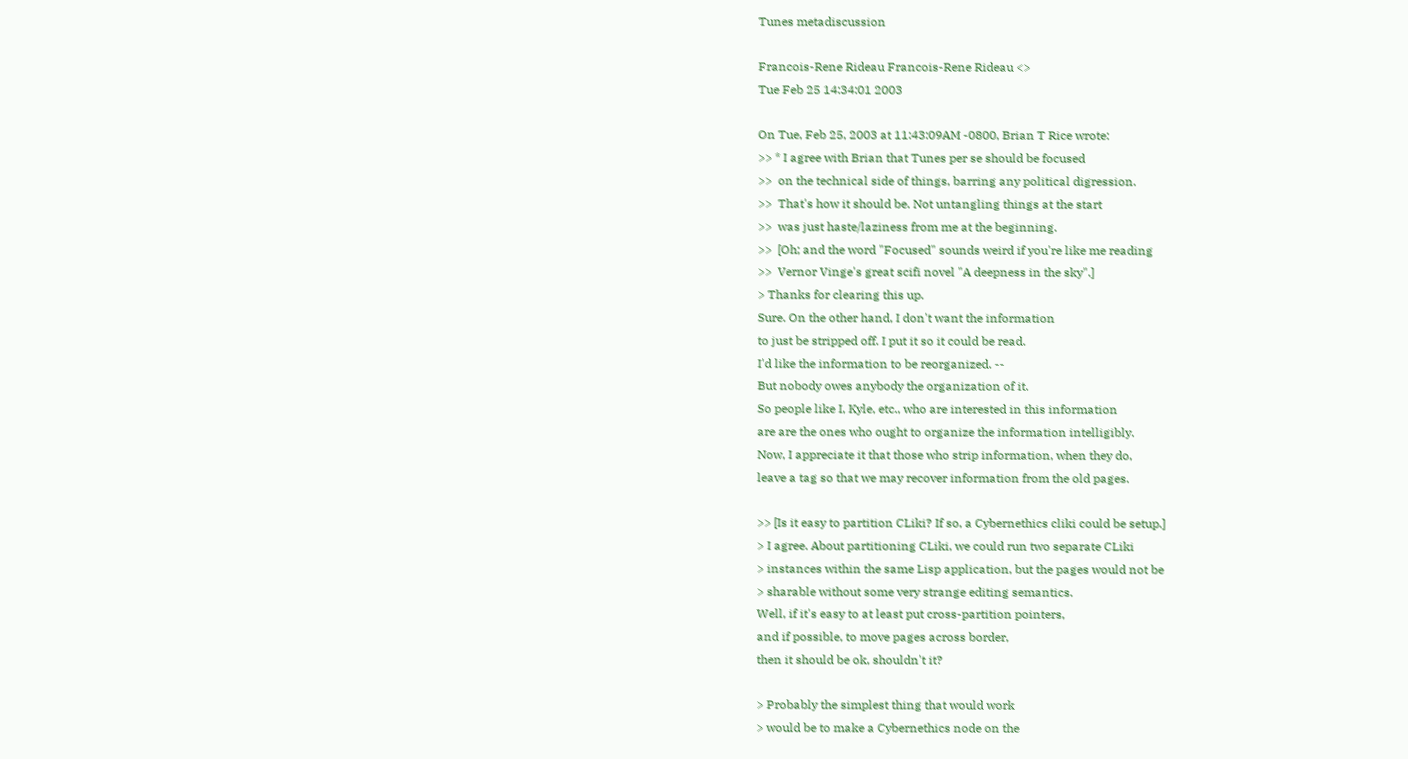Tunes metadiscussion

Francois-Rene Rideau Francois-Rene Rideau <>
Tue Feb 25 14:34:01 2003

On Tue, Feb 25, 2003 at 11:43:09AM -0800, Brian T Rice wrote:
>> * I agree with Brian that Tunes per se should be focused
>>  on the technical side of things, barring any political digression.
>>  That's how it should be. Not untangling things at the start
>>  was just haste/laziness from me at the beginning.
>>  [Oh; and the word "Focused" sounds weird if you're like me reading
>>  Vernor Vinge's great scifi novel "A deepness in the sky".]
> Thanks for clearing this up.
Sure. On the other hand, I don't want the information
to just be stripped off. I put it so it could be read.
I'd like the information to be reorganized. --
But nobody owes anybody the organization of it.
So people like I, Kyle, etc., who are interested in this information
are are the ones who ought to organize the information intelligibly.
Now, I appreciate it that those who strip information, when they do,
leave a tag so that we may recover information from the old pages.

>> [Is it easy to partition CLiki? If so, a Cybernethics cliki could be setup.]
> I agree. About partitioning CLiki, we could run two separate CLiki
> instances within the same Lisp application, but the pages would not be
> sharable without some very strange editing semantics.
Well, if it's easy to at least put cross-partition pointers,
and if possible, to move pages across border,
then it should be ok, shouldn't it?

> Probably the simplest thing that would work
> would be to make a Cybernethics node on the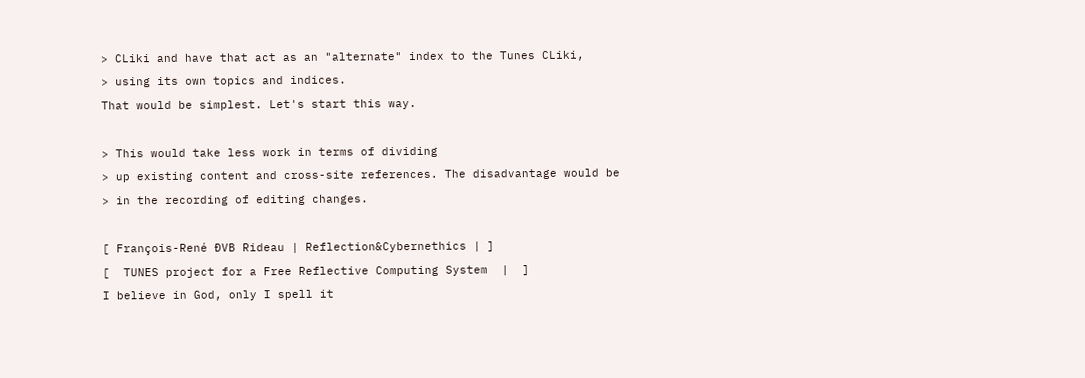> CLiki and have that act as an "alternate" index to the Tunes CLiki,
> using its own topics and indices.
That would be simplest. Let's start this way.

> This would take less work in terms of dividing
> up existing content and cross-site references. The disadvantage would be
> in the recording of editing changes.

[ François-René ÐVB Rideau | Reflection&Cybernethics | ]
[  TUNES project for a Free Reflective Computing System  |  ]
I believe in God, only I spell it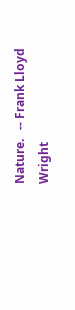Nature.   -- Frank Lloyd Wright